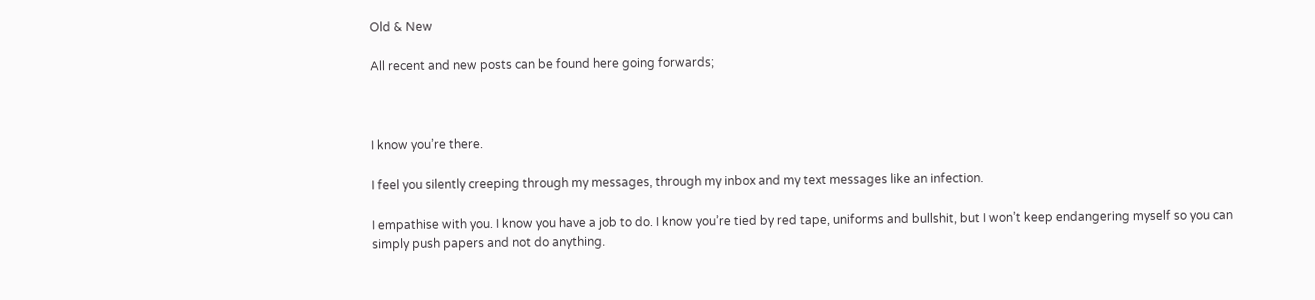Old & New

All recent and new posts can be found here going forwards;



I know you’re there.

I feel you silently creeping through my messages, through my inbox and my text messages like an infection.

I empathise with you. I know you have a job to do. I know you’re tied by red tape, uniforms and bullshit, but I won’t keep endangering myself so you can simply push papers and not do anything.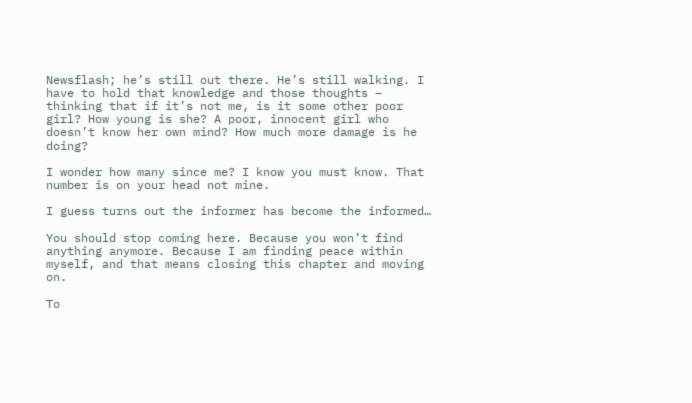Newsflash; he’s still out there. He’s still walking. I have to hold that knowledge and those thoughts – thinking that if it’s not me, is it some other poor girl? How young is she? A poor, innocent girl who doesn’t know her own mind? How much more damage is he doing?

I wonder how many since me? I know you must know. That number is on your head not mine.

I guess turns out the informer has become the informed…

You should stop coming here. Because you won’t find anything anymore. Because I am finding peace within myself, and that means closing this chapter and moving on.

To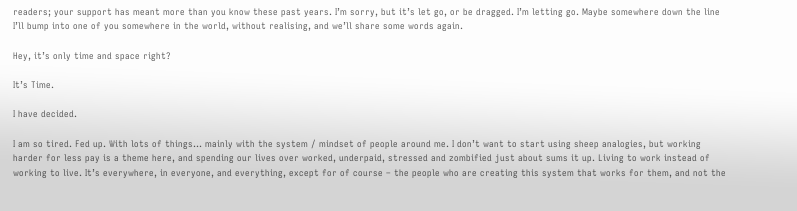readers; your support has meant more than you know these past years. I’m sorry, but it’s let go, or be dragged. I’m letting go. Maybe somewhere down the line I’ll bump into one of you somewhere in the world, without realising, and we’ll share some words again.

Hey, it’s only time and space right?

It’s Time.

I have decided.

I am so tired. Fed up. With lots of things… mainly with the system / mindset of people around me. I don’t want to start using sheep analogies, but working harder for less pay is a theme here, and spending our lives over worked, underpaid, stressed and zombified just about sums it up. Living to work instead of working to live. It’s everywhere, in everyone, and everything, except for of course – the people who are creating this system that works for them, and not the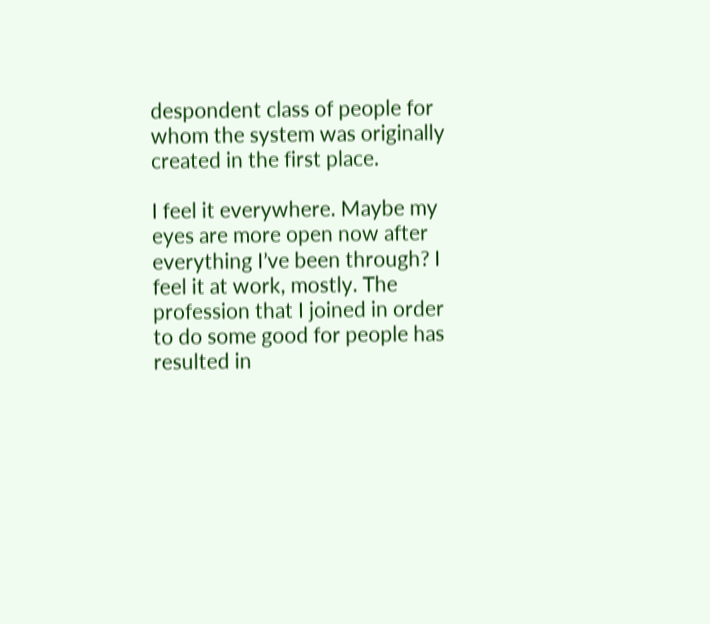despondent class of people for whom the system was originally created in the first place.

I feel it everywhere. Maybe my eyes are more open now after everything I’ve been through? I feel it at work, mostly. The profession that I joined in order to do some good for people has resulted in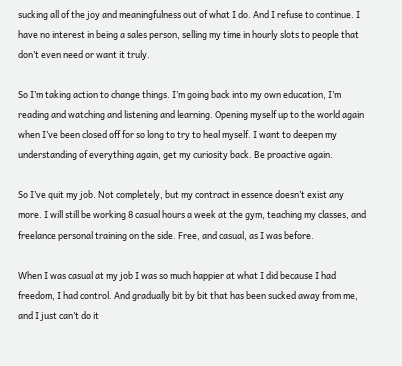sucking all of the joy and meaningfulness out of what I do. And I refuse to continue. I have no interest in being a sales person, selling my time in hourly slots to people that don’t even need or want it truly.

So I’m taking action to change things. I’m going back into my own education, I’m reading and watching and listening and learning. Opening myself up to the world again when I’ve been closed off for so long to try to heal myself. I want to deepen my understanding of everything again, get my curiosity back. Be proactive again.

So I’ve quit my job. Not completely, but my contract in essence doesn’t exist any more. I will still be working 8 casual hours a week at the gym, teaching my classes, and freelance personal training on the side. Free, and casual, as I was before.

When I was casual at my job I was so much happier at what I did because I had freedom, I had control. And gradually bit by bit that has been sucked away from me, and I just can’t do it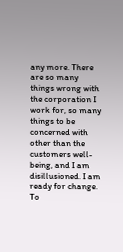any more. There are so many things wrong with the corporation I work for, so many things to be concerned with other than the customers well-being, and I am disillusioned. I am ready for change. To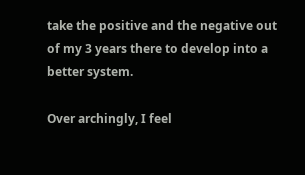take the positive and the negative out of my 3 years there to develop into a better system.

Over archingly, I feel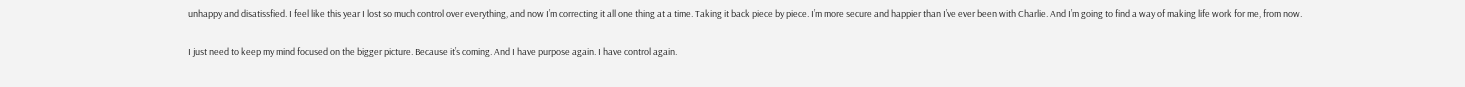unhappy and disatissfied. I feel like this year I lost so much control over everything, and now I’m correcting it all one thing at a time. Taking it back piece by piece. I’m more secure and happier than I’ve ever been with Charlie. And I’m going to find a way of making life work for me, from now.

I just need to keep my mind focused on the bigger picture. Because it’s coming. And I have purpose again. I have control again.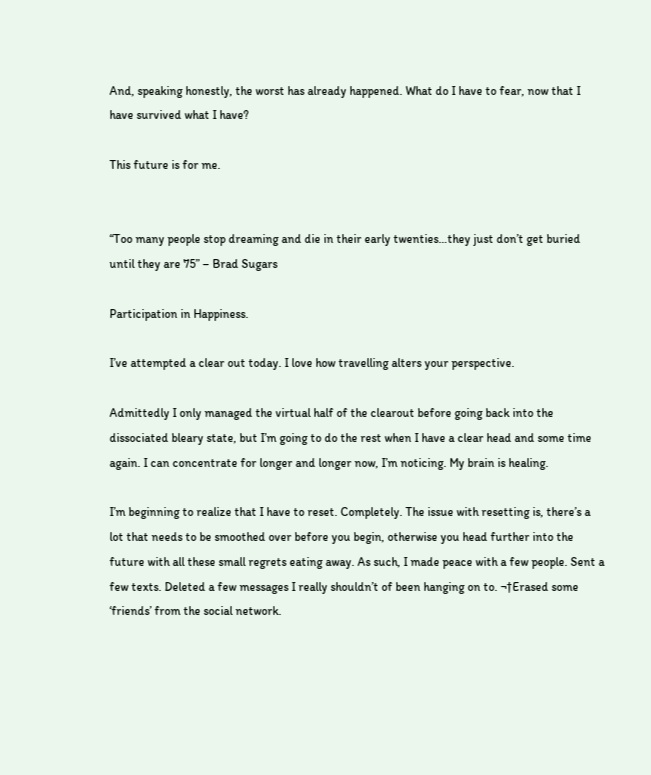And, speaking honestly, the worst has already happened. What do I have to fear, now that I have survived what I have?

This future is for me.


“Too many people stop dreaming and die in their early twenties…they just don’t get buried until they are 75” – Brad Sugars

Participation in Happiness.

I’ve attempted a clear out today. I love how travelling alters your perspective.

Admittedly I only managed the virtual half of the clearout before going back into the dissociated bleary state, but I’m going to do the rest when I have a clear head and some time again. I can concentrate for longer and longer now, I’m noticing. My brain is healing.

I’m beginning to realize that I have to reset. Completely. The issue with resetting is, there’s a lot that needs to be smoothed over before you begin, otherwise you head further into the future with all these small regrets eating away. As such, I made peace with a few people. Sent a few texts. Deleted a few messages I really shouldn’t of been hanging on to. ¬†Erased some ‘friends’ from the social network.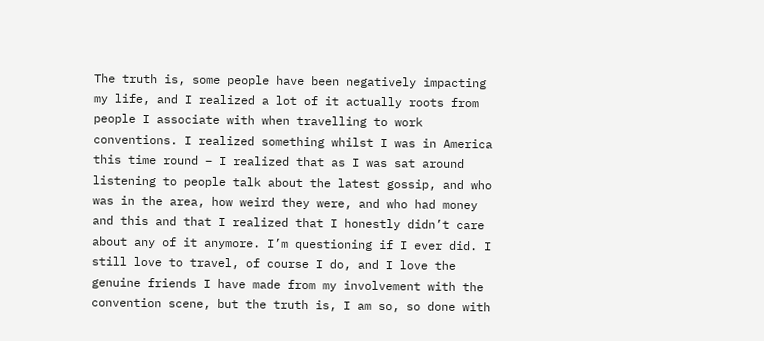The truth is, some people have been negatively impacting my life, and I realized a lot of it actually roots from people I associate with when travelling to work conventions. I realized something whilst I was in America this time round – I realized that as I was sat around listening to people talk about the latest gossip, and who was in the area, how weird they were, and who had money and this and that I realized that I honestly didn’t care about any of it anymore. I’m questioning if I ever did. I still love to travel, of course I do, and I love the genuine friends I have made from my involvement with the convention scene, but the truth is, I am so, so done with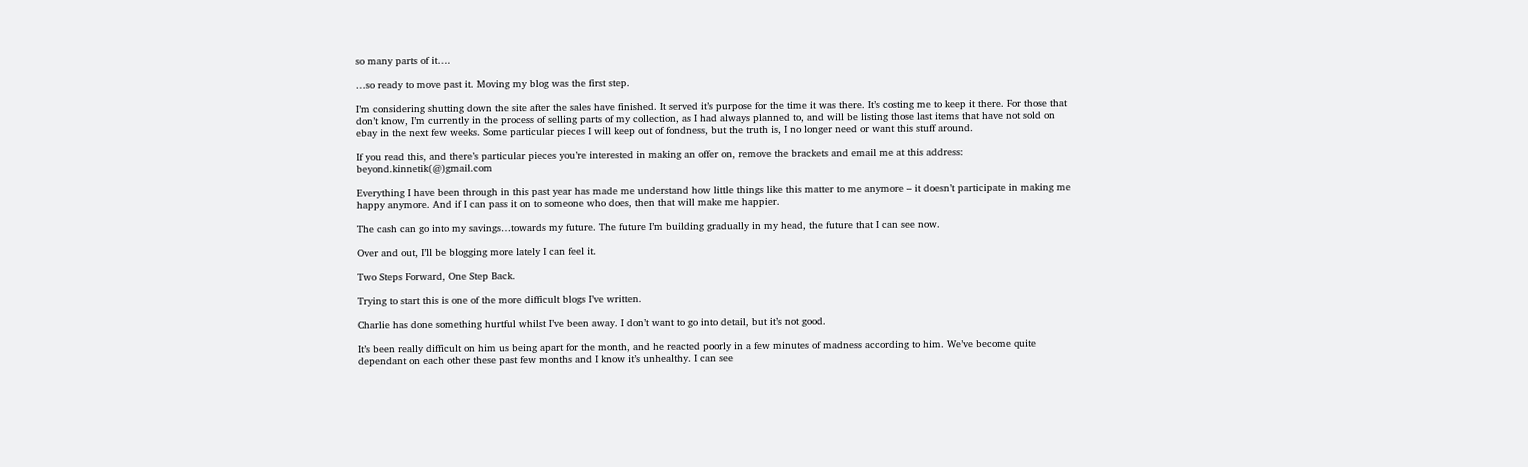so many parts of it….

…so ready to move past it. Moving my blog was the first step.

I’m considering shutting down the site after the sales have finished. It served it’s purpose for the time it was there. It’s costing me to keep it there. For those that don’t know, I’m currently in the process of selling parts of my collection, as I had always planned to, and will be listing those last items that have not sold on ebay in the next few weeks. Some particular pieces I will keep out of fondness, but the truth is, I no longer need or want this stuff around.

If you read this, and there’s particular pieces you’re interested in making an offer on, remove the brackets and email me at this address: beyond.kinnetik(@)gmail.com

Everything I have been through in this past year has made me understand how little things like this matter to me anymore – it doesn’t participate in making me happy anymore. And if I can pass it on to someone who does, then that will make me happier.

The cash can go into my savings…towards my future. The future I’m building gradually in my head, the future that I can see now.

Over and out, I’ll be blogging more lately I can feel it.

Two Steps Forward, One Step Back.

Trying to start this is one of the more difficult blogs I’ve written.

Charlie has done something hurtful whilst I’ve been away. I don’t want to go into detail, but it’s not good.

It’s been really difficult on him us being apart for the month, and he reacted poorly in a few minutes of madness according to him. We’ve become quite dependant on each other these past few months and I know it’s unhealthy. I can see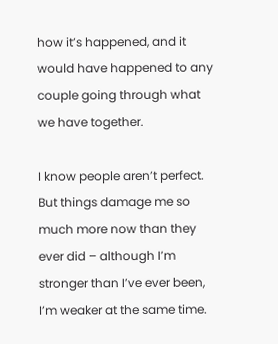how it’s happened, and it would have happened to any couple going through what we have together.

I know people aren’t perfect. But things damage me so much more now than they ever did – although I’m stronger than I’ve ever been, I’m weaker at the same time.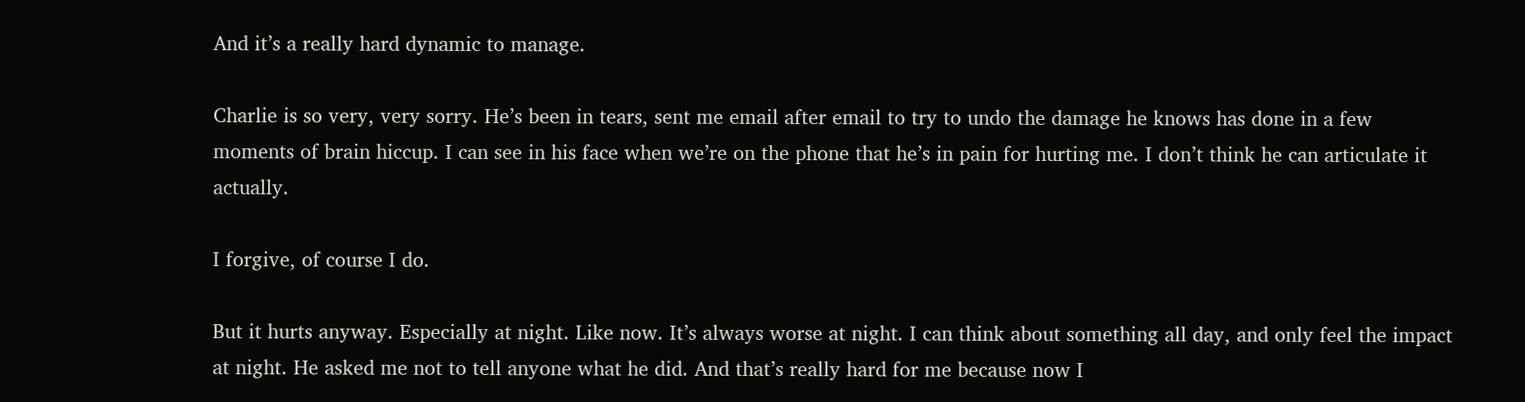And it’s a really hard dynamic to manage.

Charlie is so very, very sorry. He’s been in tears, sent me email after email to try to undo the damage he knows has done in a few moments of brain hiccup. I can see in his face when we’re on the phone that he’s in pain for hurting me. I don’t think he can articulate it actually.

I forgive, of course I do.

But it hurts anyway. Especially at night. Like now. It’s always worse at night. I can think about something all day, and only feel the impact at night. He asked me not to tell anyone what he did. And that’s really hard for me because now I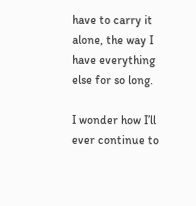have to carry it alone, the way I have everything else for so long.

I wonder how I’ll ever continue to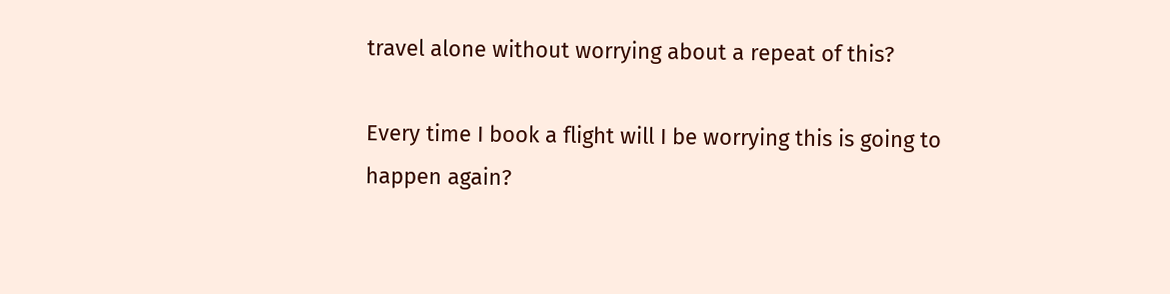travel alone without worrying about a repeat of this?

Every time I book a flight will I be worrying this is going to happen again?